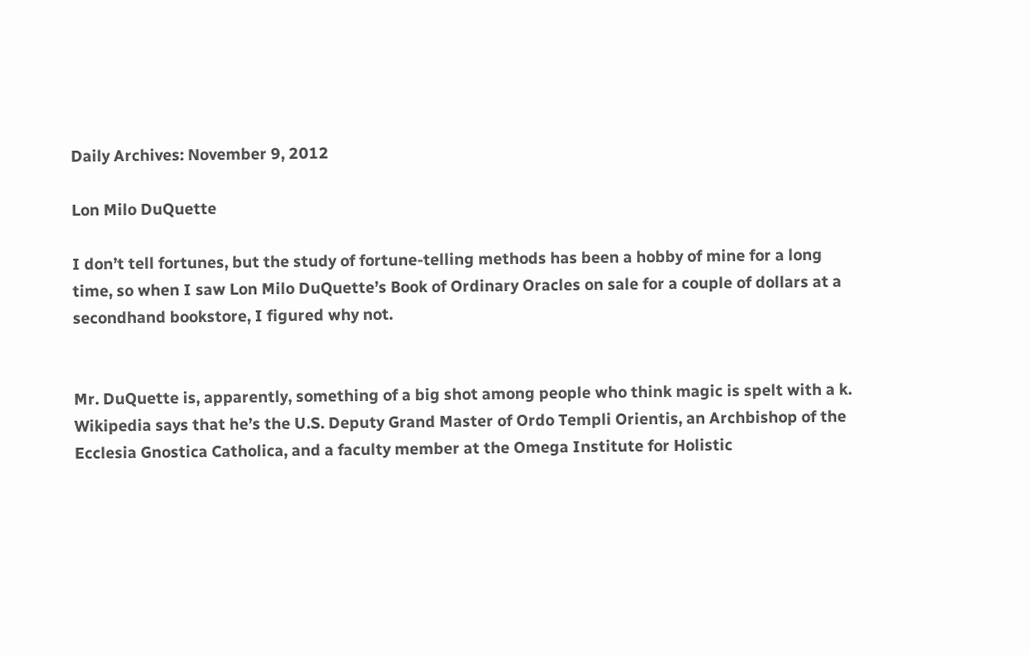Daily Archives: November 9, 2012

Lon Milo DuQuette

I don’t tell fortunes, but the study of fortune-telling methods has been a hobby of mine for a long time, so when I saw Lon Milo DuQuette’s Book of Ordinary Oracles on sale for a couple of dollars at a secondhand bookstore, I figured why not.


Mr. DuQuette is, apparently, something of a big shot among people who think magic is spelt with a k. Wikipedia says that he’s the U.S. Deputy Grand Master of Ordo Templi Orientis, an Archbishop of the Ecclesia Gnostica Catholica, and a faculty member at the Omega Institute for Holistic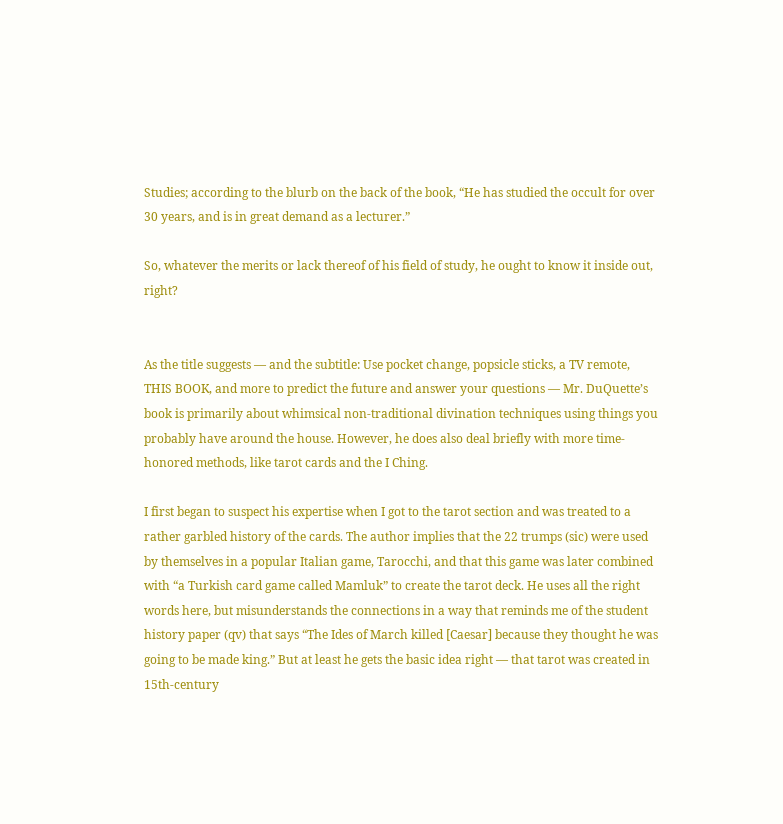Studies; according to the blurb on the back of the book, “He has studied the occult for over 30 years, and is in great demand as a lecturer.”

So, whatever the merits or lack thereof of his field of study, he ought to know it inside out, right?


As the title suggests — and the subtitle: Use pocket change, popsicle sticks, a TV remote, THIS BOOK, and more to predict the future and answer your questions — Mr. DuQuette’s book is primarily about whimsical non-traditional divination techniques using things you probably have around the house. However, he does also deal briefly with more time-honored methods, like tarot cards and the I Ching.

I first began to suspect his expertise when I got to the tarot section and was treated to a rather garbled history of the cards. The author implies that the 22 trumps (sic) were used by themselves in a popular Italian game, Tarocchi, and that this game was later combined with “a Turkish card game called Mamluk” to create the tarot deck. He uses all the right words here, but misunderstands the connections in a way that reminds me of the student history paper (qv) that says “The Ides of March killed [Caesar] because they thought he was going to be made king.” But at least he gets the basic idea right — that tarot was created in 15th-century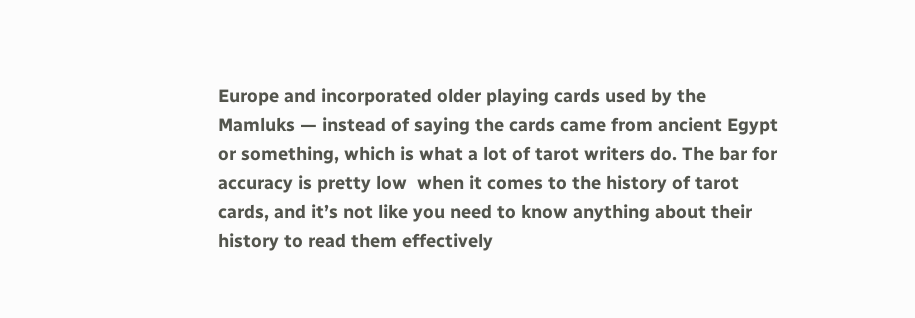Europe and incorporated older playing cards used by the Mamluks — instead of saying the cards came from ancient Egypt or something, which is what a lot of tarot writers do. The bar for accuracy is pretty low  when it comes to the history of tarot cards, and it’s not like you need to know anything about their history to read them effectively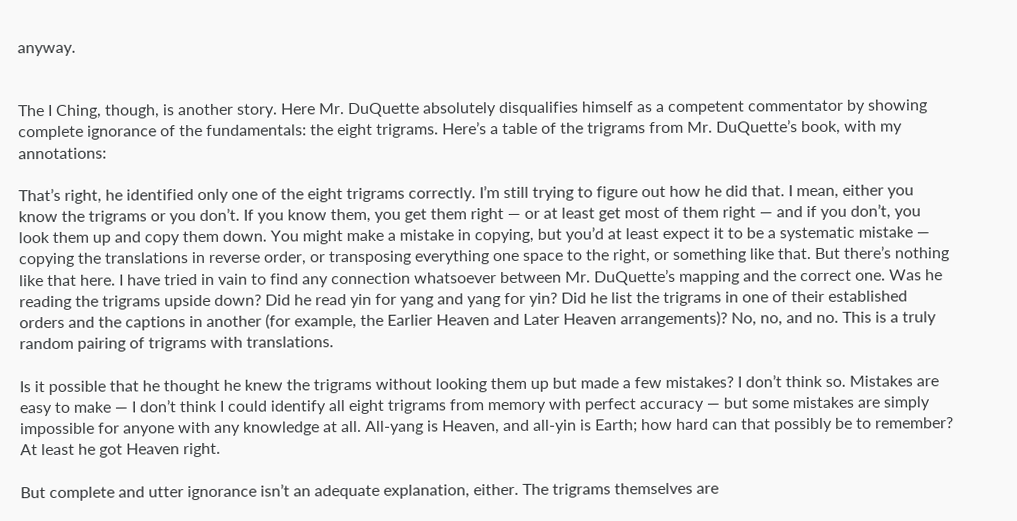anyway.


The I Ching, though, is another story. Here Mr. DuQuette absolutely disqualifies himself as a competent commentator by showing complete ignorance of the fundamentals: the eight trigrams. Here’s a table of the trigrams from Mr. DuQuette’s book, with my annotations:

That’s right, he identified only one of the eight trigrams correctly. I’m still trying to figure out how he did that. I mean, either you know the trigrams or you don’t. If you know them, you get them right — or at least get most of them right — and if you don’t, you look them up and copy them down. You might make a mistake in copying, but you’d at least expect it to be a systematic mistake — copying the translations in reverse order, or transposing everything one space to the right, or something like that. But there’s nothing like that here. I have tried in vain to find any connection whatsoever between Mr. DuQuette’s mapping and the correct one. Was he reading the trigrams upside down? Did he read yin for yang and yang for yin? Did he list the trigrams in one of their established orders and the captions in another (for example, the Earlier Heaven and Later Heaven arrangements)? No, no, and no. This is a truly random pairing of trigrams with translations.

Is it possible that he thought he knew the trigrams without looking them up but made a few mistakes? I don’t think so. Mistakes are easy to make — I don’t think I could identify all eight trigrams from memory with perfect accuracy — but some mistakes are simply impossible for anyone with any knowledge at all. All-yang is Heaven, and all-yin is Earth; how hard can that possibly be to remember? At least he got Heaven right.

But complete and utter ignorance isn’t an adequate explanation, either. The trigrams themselves are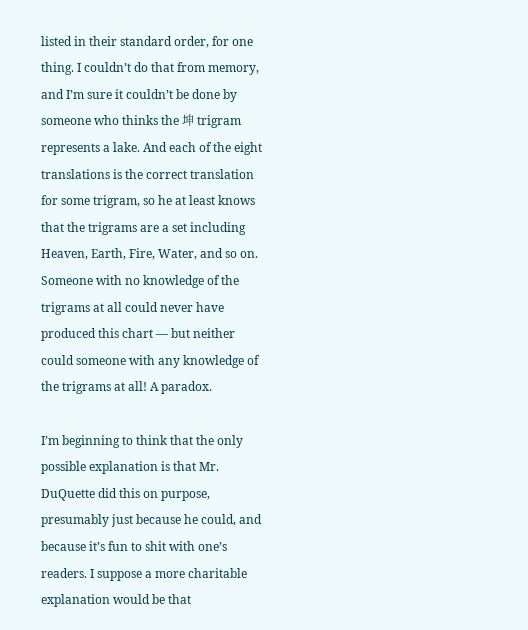listed in their standard order, for one thing. I couldn’t do that from memory, and I’m sure it couldn’t be done by someone who thinks the 坤 trigram represents a lake. And each of the eight translations is the correct translation for some trigram, so he at least knows that the trigrams are a set including Heaven, Earth, Fire, Water, and so on. Someone with no knowledge of the trigrams at all could never have produced this chart — but neither could someone with any knowledge of the trigrams at all! A paradox.

I’m beginning to think that the only possible explanation is that Mr. DuQuette did this on purpose, presumably just because he could, and because it’s fun to shit with one’s readers. I suppose a more charitable explanation would be that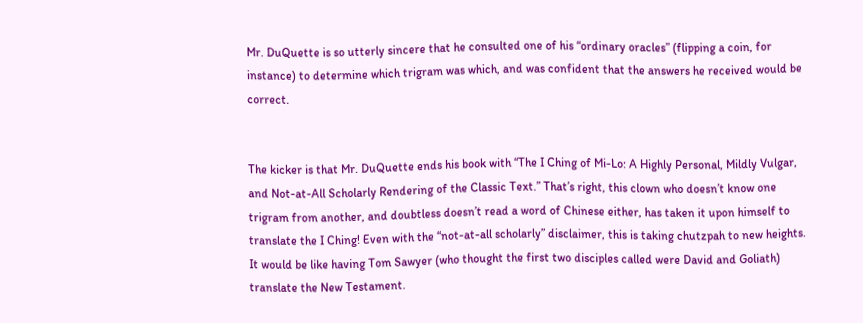Mr. DuQuette is so utterly sincere that he consulted one of his “ordinary oracles” (flipping a coin, for instance) to determine which trigram was which, and was confident that the answers he received would be correct.


The kicker is that Mr. DuQuette ends his book with “The I Ching of Mi-Lo: A Highly Personal, Mildly Vulgar, and Not-at-All Scholarly Rendering of the Classic Text.” That’s right, this clown who doesn’t know one trigram from another, and doubtless doesn’t read a word of Chinese either, has taken it upon himself to translate the I Ching! Even with the “not-at-all scholarly” disclaimer, this is taking chutzpah to new heights. It would be like having Tom Sawyer (who thought the first two disciples called were David and Goliath) translate the New Testament.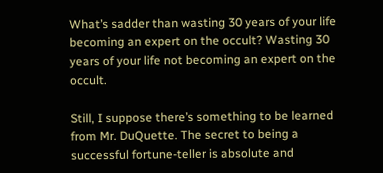What’s sadder than wasting 30 years of your life becoming an expert on the occult? Wasting 30 years of your life not becoming an expert on the occult.

Still, I suppose there’s something to be learned from Mr. DuQuette. The secret to being a successful fortune-teller is absolute and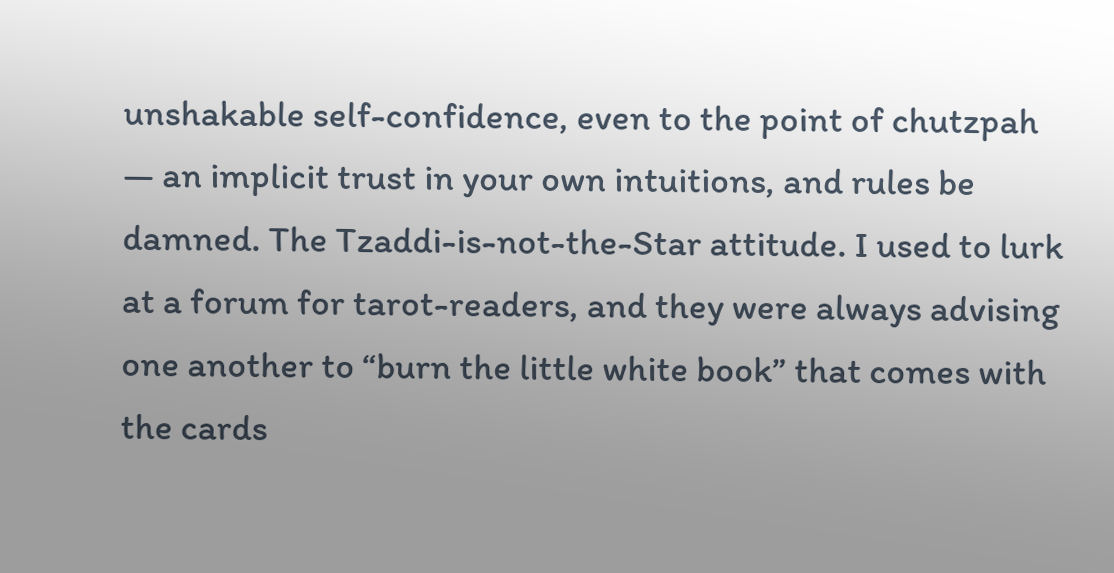unshakable self-confidence, even to the point of chutzpah — an implicit trust in your own intuitions, and rules be damned. The Tzaddi-is-not-the-Star attitude. I used to lurk at a forum for tarot-readers, and they were always advising one another to “burn the little white book” that comes with the cards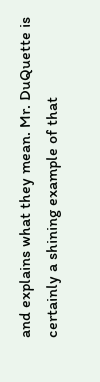and explains what they mean. Mr. DuQuette is certainly a shining example of that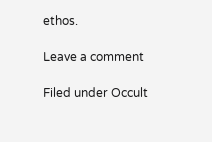ethos.

Leave a comment

Filed under Occult